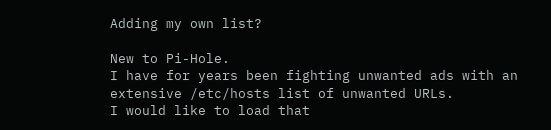Adding my own list?

New to Pi-Hole.
I have for years been fighting unwanted ads with an extensive /etc/hosts list of unwanted URLs.
I would like to load that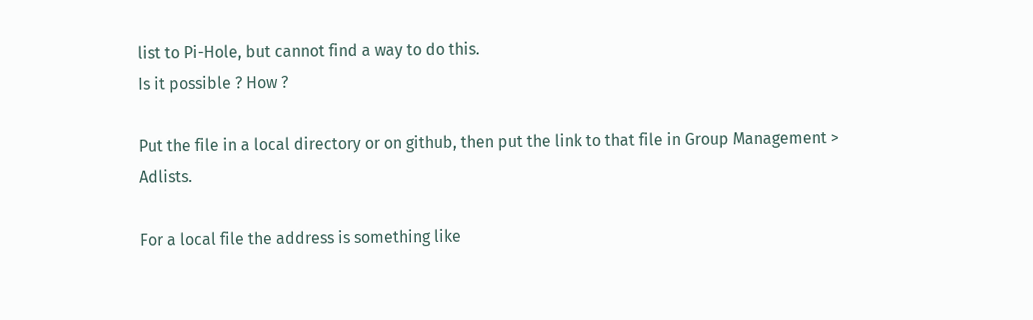list to Pi-Hole, but cannot find a way to do this.
Is it possible ? How ?

Put the file in a local directory or on github, then put the link to that file in Group Management > Adlists.

For a local file the address is something like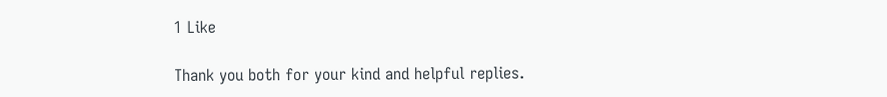1 Like

Thank you both for your kind and helpful replies.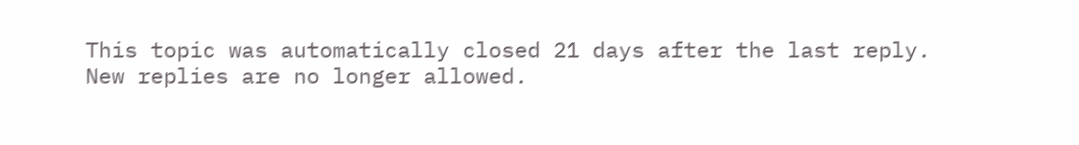This topic was automatically closed 21 days after the last reply. New replies are no longer allowed.